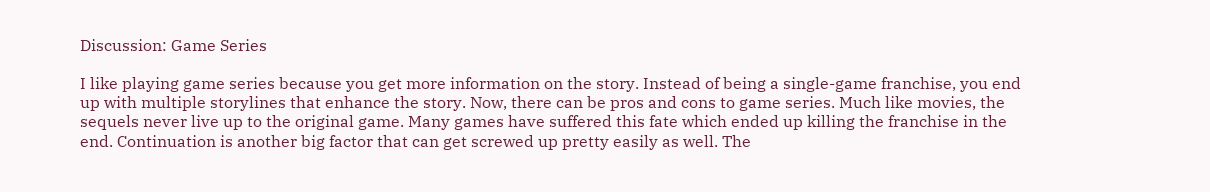Discussion: Game Series

I like playing game series because you get more information on the story. Instead of being a single-game franchise, you end up with multiple storylines that enhance the story. Now, there can be pros and cons to game series. Much like movies, the sequels never live up to the original game. Many games have suffered this fate which ended up killing the franchise in the end. Continuation is another big factor that can get screwed up pretty easily as well. The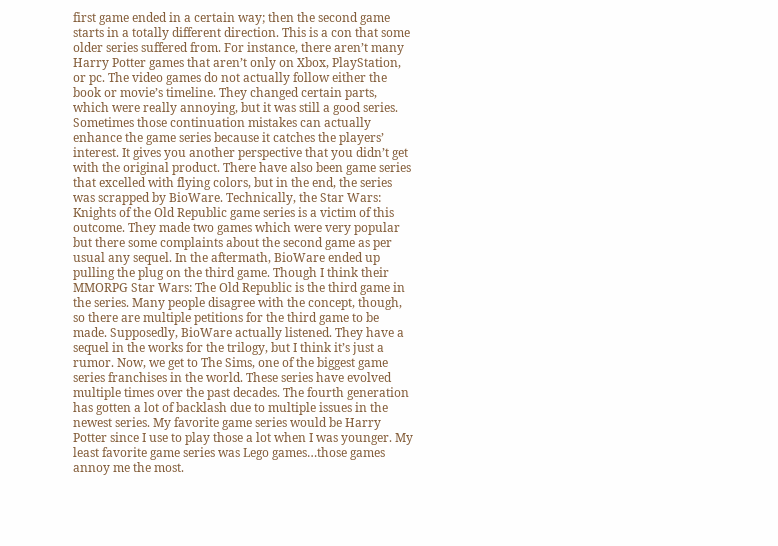first game ended in a certain way; then the second game starts in a totally different direction. This is a con that some older series suffered from. For instance, there aren’t many Harry Potter games that aren’t only on Xbox, PlayStation, or pc. The video games do not actually follow either the book or movie’s timeline. They changed certain parts, which were really annoying, but it was still a good series. Sometimes those continuation mistakes can actually enhance the game series because it catches the players’ interest. It gives you another perspective that you didn’t get with the original product. There have also been game series that excelled with flying colors, but in the end, the series was scrapped by BioWare. Technically, the Star Wars: Knights of the Old Republic game series is a victim of this outcome. They made two games which were very popular but there some complaints about the second game as per usual any sequel. In the aftermath, BioWare ended up pulling the plug on the third game. Though I think their MMORPG Star Wars: The Old Republic is the third game in the series. Many people disagree with the concept, though, so there are multiple petitions for the third game to be made. Supposedly, BioWare actually listened. They have a sequel in the works for the trilogy, but I think it’s just a rumor. Now, we get to The Sims, one of the biggest game series franchises in the world. These series have evolved multiple times over the past decades. The fourth generation has gotten a lot of backlash due to multiple issues in the newest series. My favorite game series would be Harry Potter since I use to play those a lot when I was younger. My least favorite game series was Lego games…those games annoy me the most.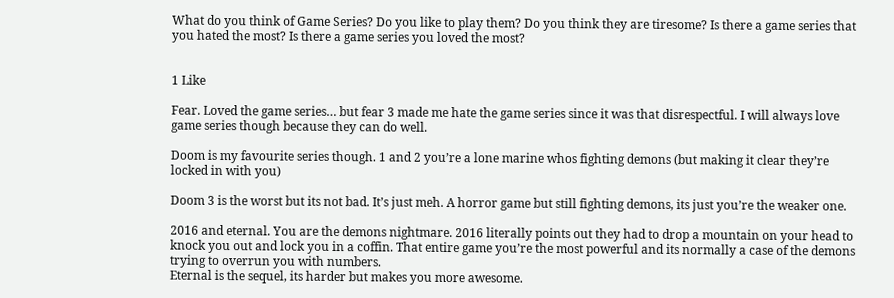What do you think of Game Series? Do you like to play them? Do you think they are tiresome? Is there a game series that you hated the most? Is there a game series you loved the most?


1 Like

Fear. Loved the game series… but fear 3 made me hate the game series since it was that disrespectful. I will always love game series though because they can do well.

Doom is my favourite series though. 1 and 2 you’re a lone marine whos fighting demons (but making it clear they’re locked in with you)

Doom 3 is the worst but its not bad. It’s just meh. A horror game but still fighting demons, its just you’re the weaker one.

2016 and eternal. You are the demons nightmare. 2016 literally points out they had to drop a mountain on your head to knock you out and lock you in a coffin. That entire game you’re the most powerful and its normally a case of the demons trying to overrun you with numbers.
Eternal is the sequel, its harder but makes you more awesome.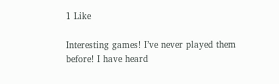1 Like

Interesting games! I’ve never played them before! I have heard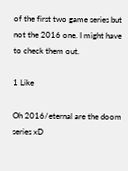of the first two game series but not the 2016 one. I might have to check them out.

1 Like

Oh 2016/eternal are the doom series xD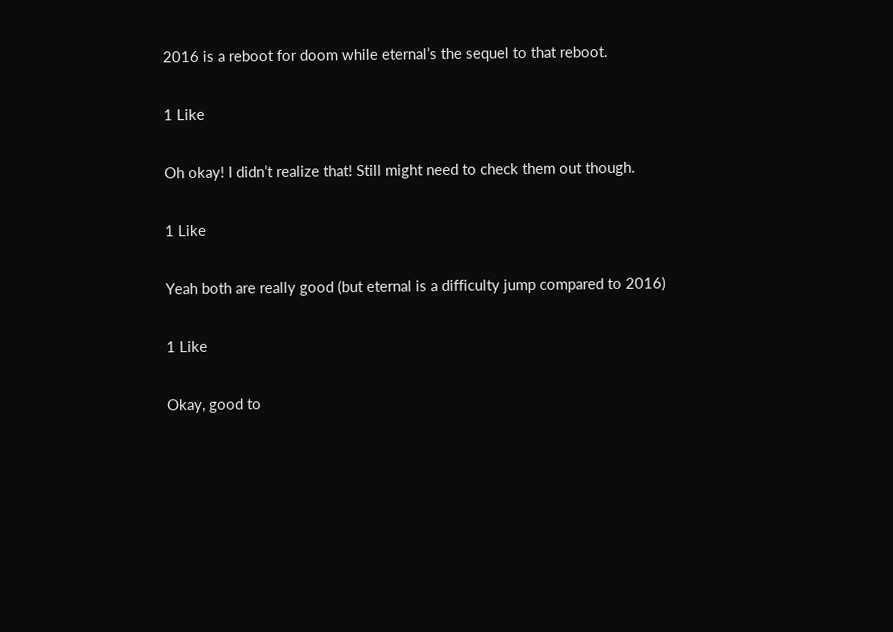2016 is a reboot for doom while eternal’s the sequel to that reboot.

1 Like

Oh okay! I didn’t realize that! Still might need to check them out though.

1 Like

Yeah both are really good (but eternal is a difficulty jump compared to 2016)

1 Like

Okay, good to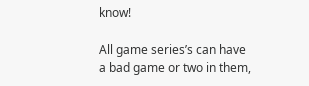know!

All game series’s can have a bad game or two in them,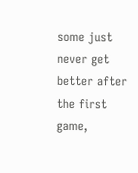some just never get better after the first game,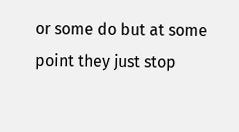or some do but at some point they just stop